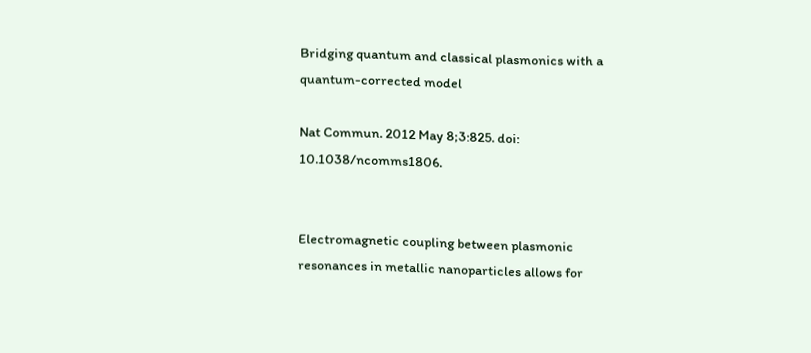Bridging quantum and classical plasmonics with a quantum-corrected model

Nat Commun. 2012 May 8;3:825. doi: 10.1038/ncomms1806.


Electromagnetic coupling between plasmonic resonances in metallic nanoparticles allows for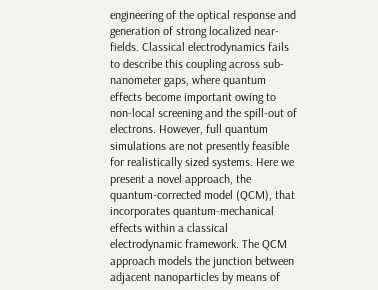engineering of the optical response and generation of strong localized near-fields. Classical electrodynamics fails to describe this coupling across sub-nanometer gaps, where quantum effects become important owing to non-local screening and the spill-out of electrons. However, full quantum simulations are not presently feasible for realistically sized systems. Here we present a novel approach, the quantum-corrected model (QCM), that incorporates quantum-mechanical effects within a classical electrodynamic framework. The QCM approach models the junction between adjacent nanoparticles by means of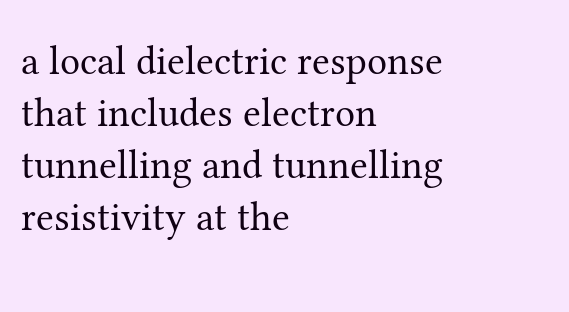a local dielectric response that includes electron tunnelling and tunnelling resistivity at the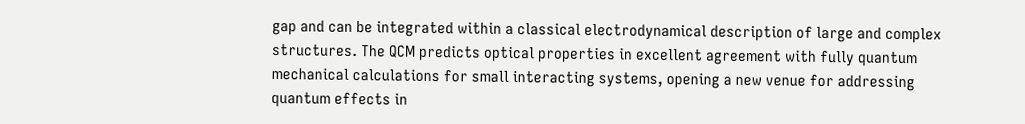gap and can be integrated within a classical electrodynamical description of large and complex structures. The QCM predicts optical properties in excellent agreement with fully quantum mechanical calculations for small interacting systems, opening a new venue for addressing quantum effects in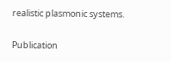realistic plasmonic systems.

Publication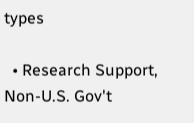types

  • Research Support, Non-U.S. Gov't